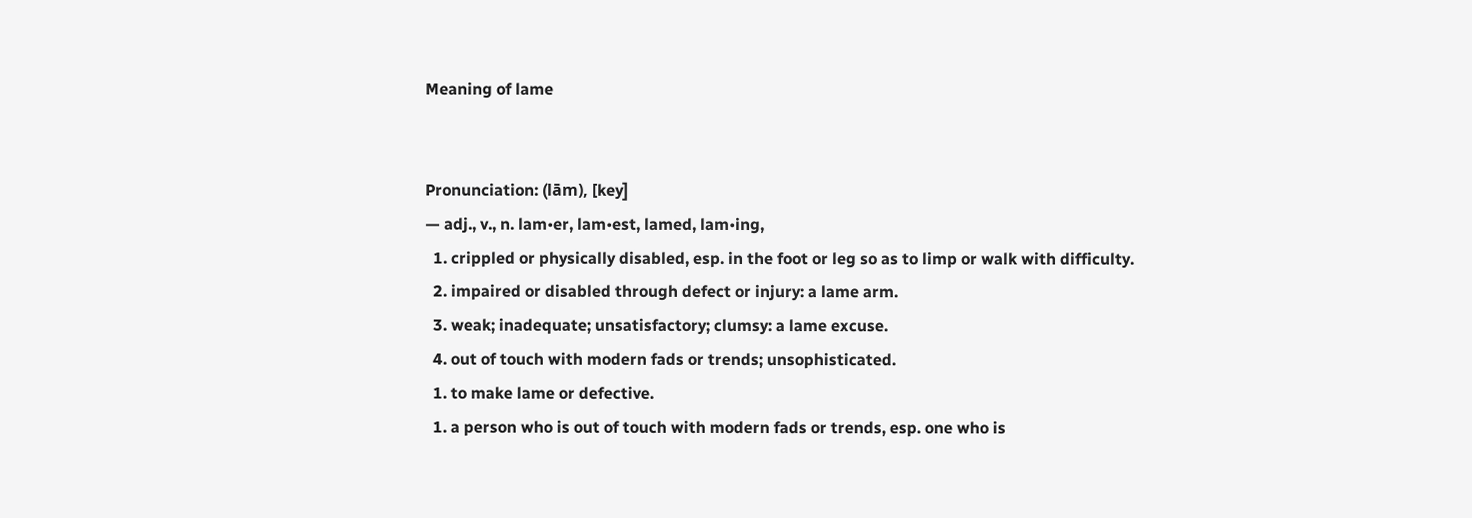Meaning of lame


Pronunciation: (lām), [key]
— adj., v., n. lam•er, lam•est, lamed, lam•ing,
  1. crippled or physically disabled, esp. in the foot or leg so as to limp or walk with difficulty.
  2. impaired or disabled through defect or injury: a lame arm.
  3. weak; inadequate; unsatisfactory; clumsy: a lame excuse.
  4. out of touch with modern fads or trends; unsophisticated.
  1. to make lame or defective.
  1. a person who is out of touch with modern fads or trends, esp. one who is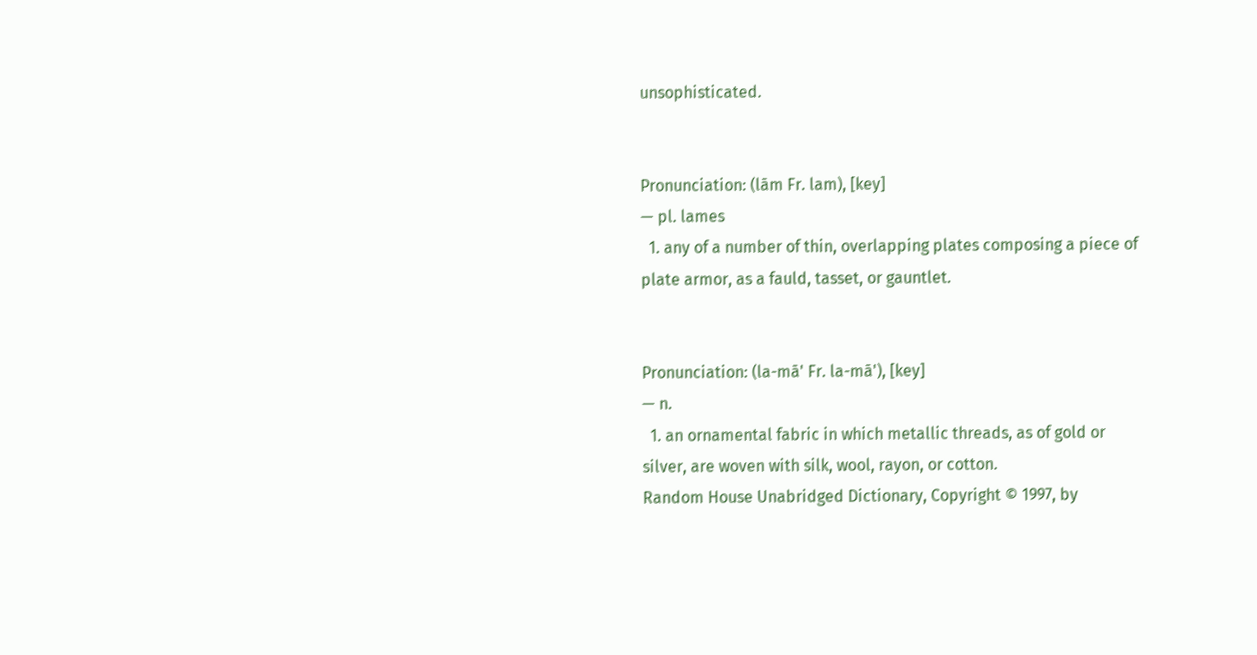unsophisticated.


Pronunciation: (lām Fr. lam), [key]
— pl. lames
  1. any of a number of thin, overlapping plates composing a piece of plate armor, as a fauld, tasset, or gauntlet.


Pronunciation: (la-mā' Fr. la-mā'), [key]
— n.
  1. an ornamental fabric in which metallic threads, as of gold or silver, are woven with silk, wool, rayon, or cotton.
Random House Unabridged Dictionary, Copyright © 1997, by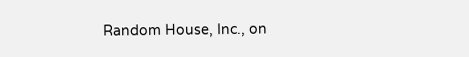Random House, Inc., on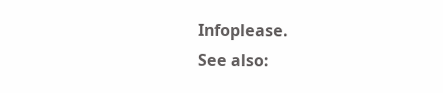Infoplease.
See also: